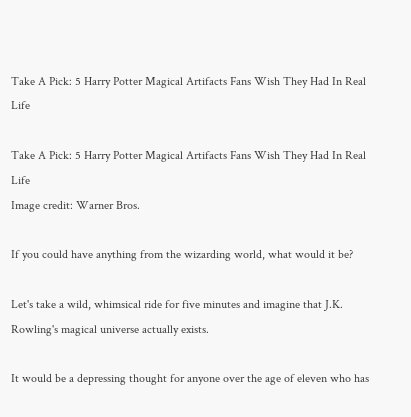Take A Pick: 5 Harry Potter Magical Artifacts Fans Wish They Had In Real Life

Take A Pick: 5 Harry Potter Magical Artifacts Fans Wish They Had In Real Life
Image credit: Warner Bros.

If you could have anything from the wizarding world, what would it be?

Let's take a wild, whimsical ride for five minutes and imagine that J.K. Rowling's magical universe actually exists.

It would be a depressing thought for anyone over the age of eleven who has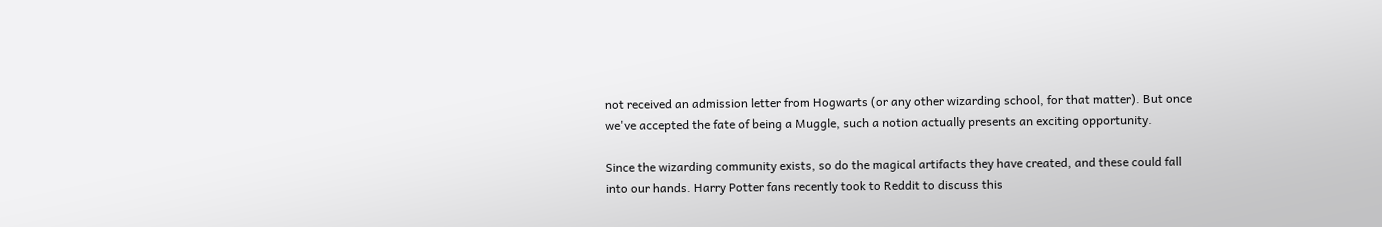not received an admission letter from Hogwarts (or any other wizarding school, for that matter). But once we've accepted the fate of being a Muggle, such a notion actually presents an exciting opportunity.

Since the wizarding community exists, so do the magical artifacts they have created, and these could fall into our hands. Harry Potter fans recently took to Reddit to discuss this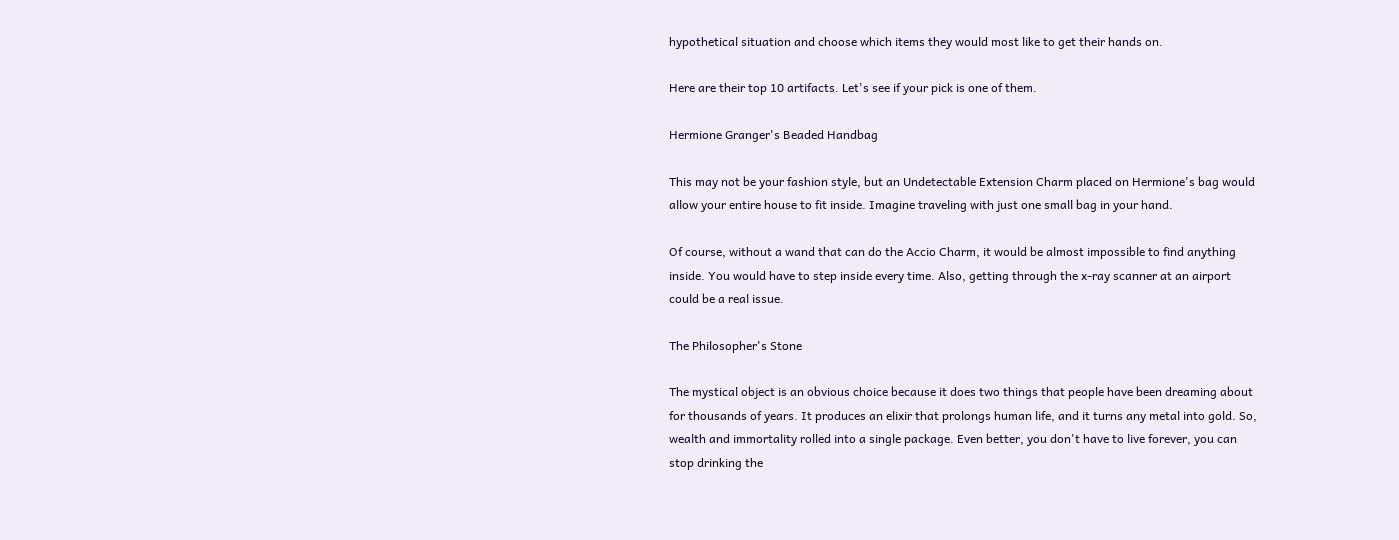hypothetical situation and choose which items they would most like to get their hands on.

Here are their top 10 artifacts. Let's see if your pick is one of them.

Hermione Granger's Beaded Handbag

This may not be your fashion style, but an Undetectable Extension Charm placed on Hermione's bag would allow your entire house to fit inside. Imagine traveling with just one small bag in your hand.

Of course, without a wand that can do the Accio Charm, it would be almost impossible to find anything inside. You would have to step inside every time. Also, getting through the x-ray scanner at an airport could be a real issue.

The Philosopher's Stone

The mystical object is an obvious choice because it does two things that people have been dreaming about for thousands of years. It produces an elixir that prolongs human life, and it turns any metal into gold. So, wealth and immortality rolled into a single package. Even better, you don't have to live forever, you can stop drinking the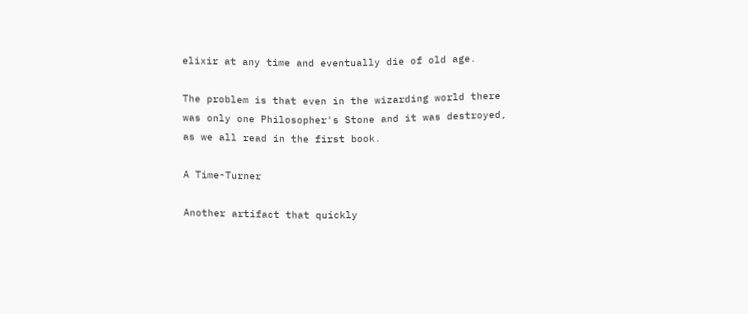elixir at any time and eventually die of old age.

The problem is that even in the wizarding world there was only one Philosopher's Stone and it was destroyed, as we all read in the first book.

A Time-Turner

Another artifact that quickly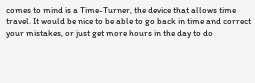comes to mind is a Time-Turner, the device that allows time travel. It would be nice to be able to go back in time and correct your mistakes, or just get more hours in the day to do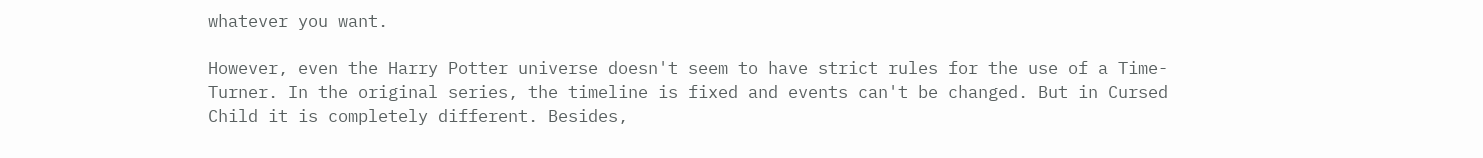whatever you want.

However, even the Harry Potter universe doesn't seem to have strict rules for the use of a Time-Turner. In the original series, the timeline is fixed and events can't be changed. But in Cursed Child it is completely different. Besides,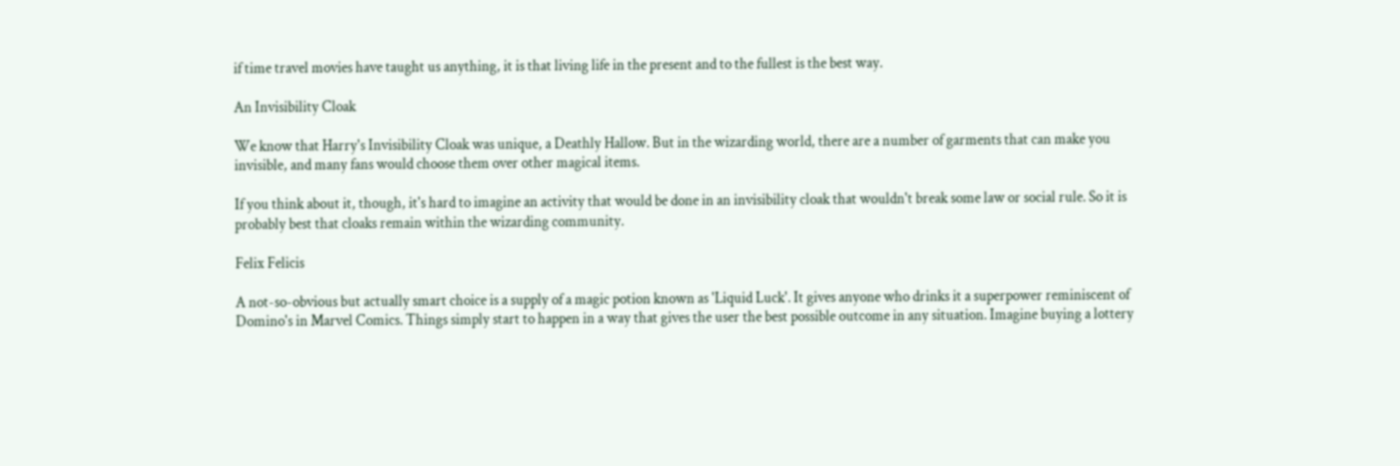if time travel movies have taught us anything, it is that living life in the present and to the fullest is the best way.

An Invisibility Cloak

We know that Harry's Invisibility Cloak was unique, a Deathly Hallow. But in the wizarding world, there are a number of garments that can make you invisible, and many fans would choose them over other magical items.

If you think about it, though, it's hard to imagine an activity that would be done in an invisibility cloak that wouldn't break some law or social rule. So it is probably best that cloaks remain within the wizarding community.

Felix Felicis

A not-so-obvious but actually smart choice is a supply of a magic potion known as 'Liquid Luck'. It gives anyone who drinks it a superpower reminiscent of Domino's in Marvel Comics. Things simply start to happen in a way that gives the user the best possible outcome in any situation. Imagine buying a lottery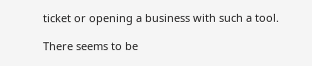ticket or opening a business with such a tool.

There seems to be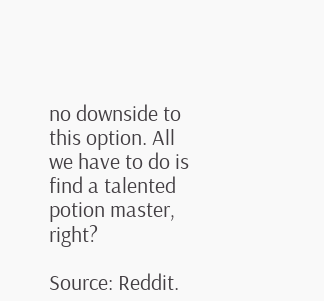no downside to this option. All we have to do is find a talented potion master, right?

Source: Reddit.